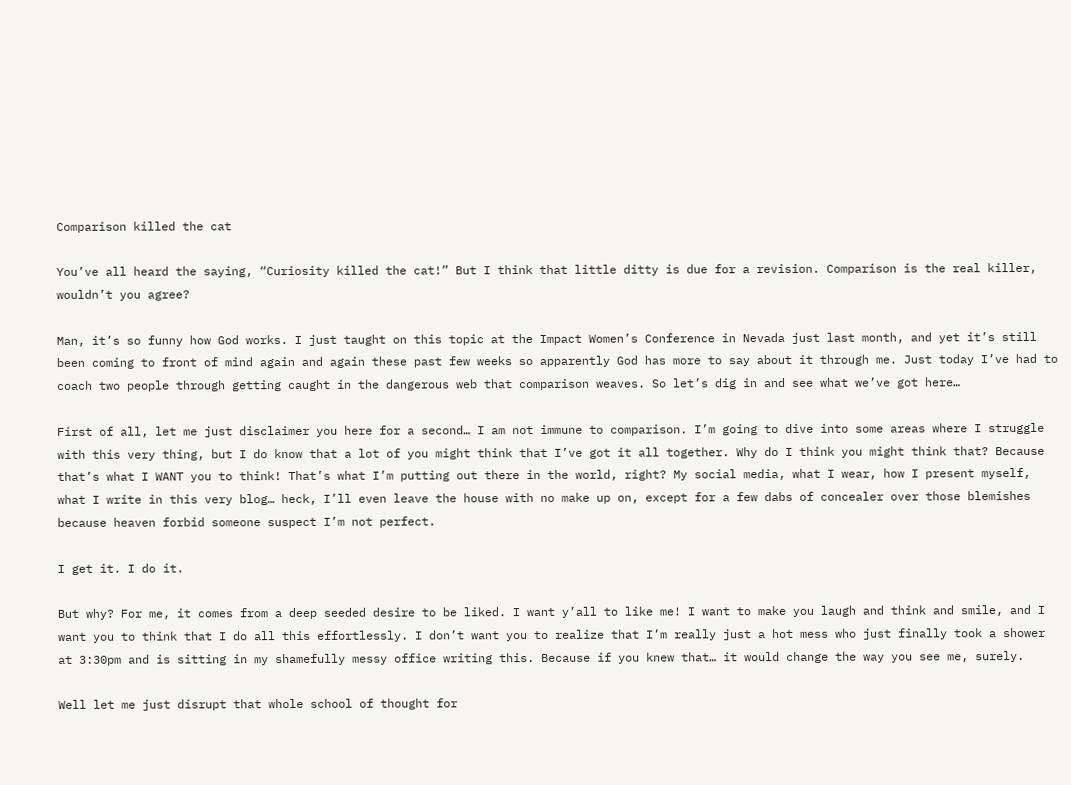Comparison killed the cat

You’ve all heard the saying, “Curiosity killed the cat!” But I think that little ditty is due for a revision. Comparison is the real killer, wouldn’t you agree?

Man, it’s so funny how God works. I just taught on this topic at the Impact Women’s Conference in Nevada just last month, and yet it’s still been coming to front of mind again and again these past few weeks so apparently God has more to say about it through me. Just today I’ve had to coach two people through getting caught in the dangerous web that comparison weaves. So let’s dig in and see what we’ve got here…

First of all, let me just disclaimer you here for a second… I am not immune to comparison. I’m going to dive into some areas where I struggle with this very thing, but I do know that a lot of you might think that I’ve got it all together. Why do I think you might think that? Because that’s what I WANT you to think! That’s what I’m putting out there in the world, right? My social media, what I wear, how I present myself, what I write in this very blog… heck, I’ll even leave the house with no make up on, except for a few dabs of concealer over those blemishes because heaven forbid someone suspect I’m not perfect.

I get it. I do it.

But why? For me, it comes from a deep seeded desire to be liked. I want y’all to like me! I want to make you laugh and think and smile, and I want you to think that I do all this effortlessly. I don’t want you to realize that I’m really just a hot mess who just finally took a shower at 3:30pm and is sitting in my shamefully messy office writing this. Because if you knew that… it would change the way you see me, surely.

Well let me just disrupt that whole school of thought for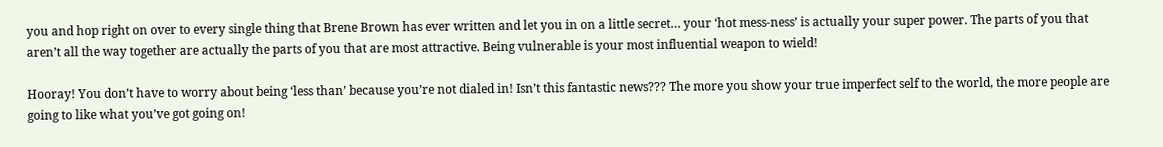you and hop right on over to every single thing that Brene Brown has ever written and let you in on a little secret… your ‘hot mess-ness’ is actually your super power. The parts of you that aren’t all the way together are actually the parts of you that are most attractive. Being vulnerable is your most influential weapon to wield!

Hooray! You don’t have to worry about being ‘less than’ because you’re not dialed in! Isn’t this fantastic news??? The more you show your true imperfect self to the world, the more people are going to like what you’ve got going on!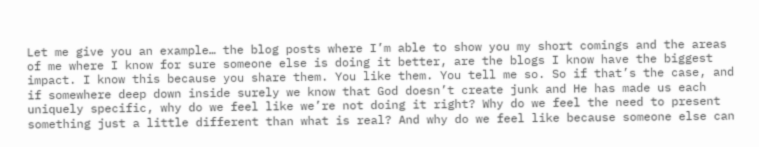Let me give you an example… the blog posts where I’m able to show you my short comings and the areas of me where I know for sure someone else is doing it better, are the blogs I know have the biggest impact. I know this because you share them. You like them. You tell me so. So if that’s the case, and if somewhere deep down inside surely we know that God doesn’t create junk and He has made us each uniquely specific, why do we feel like we’re not doing it right? Why do we feel the need to present something just a little different than what is real? And why do we feel like because someone else can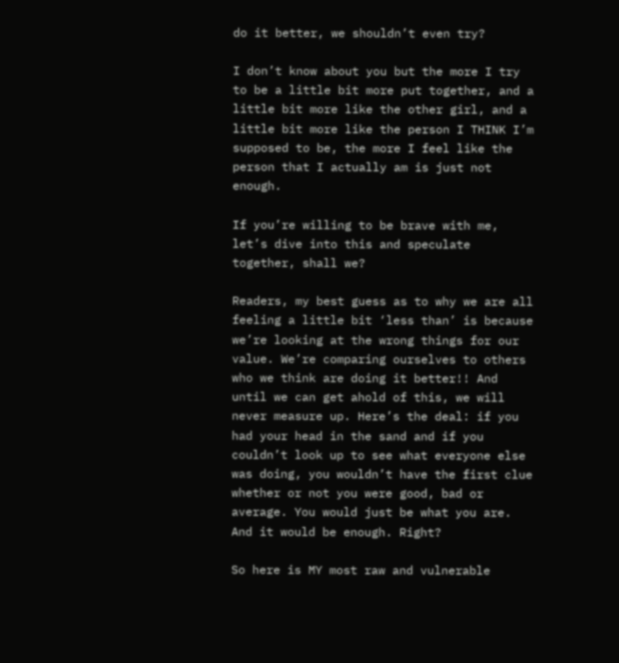do it better, we shouldn’t even try?

I don’t know about you but the more I try to be a little bit more put together, and a little bit more like the other girl, and a little bit more like the person I THINK I’m supposed to be, the more I feel like the person that I actually am is just not enough.

If you’re willing to be brave with me, let’s dive into this and speculate together, shall we?

Readers, my best guess as to why we are all feeling a little bit ‘less than’ is because we’re looking at the wrong things for our value. We’re comparing ourselves to others who we think are doing it better!! And until we can get ahold of this, we will never measure up. Here’s the deal: if you had your head in the sand and if you couldn’t look up to see what everyone else was doing, you wouldn’t have the first clue whether or not you were good, bad or average. You would just be what you are. And it would be enough. Right?

So here is MY most raw and vulnerable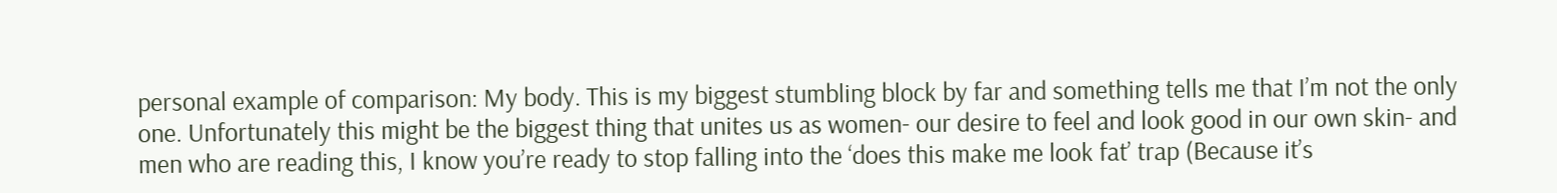personal example of comparison: My body. This is my biggest stumbling block by far and something tells me that I’m not the only one. Unfortunately this might be the biggest thing that unites us as women- our desire to feel and look good in our own skin- and men who are reading this, I know you’re ready to stop falling into the ‘does this make me look fat’ trap (Because it’s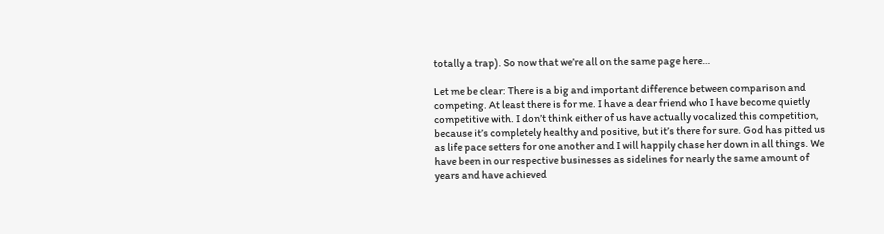totally a trap). So now that we’re all on the same page here…

Let me be clear: There is a big and important difference between comparison and competing. At least there is for me. I have a dear friend who I have become quietly competitive with. I don’t think either of us have actually vocalized this competition, because it’s completely healthy and positive, but it’s there for sure. God has pitted us as life pace setters for one another and I will happily chase her down in all things. We have been in our respective businesses as sidelines for nearly the same amount of years and have achieved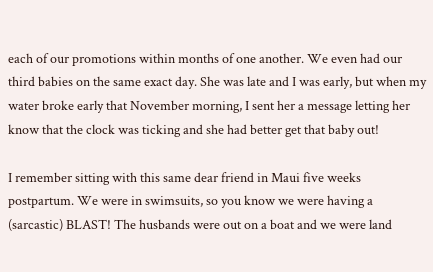each of our promotions within months of one another. We even had our third babies on the same exact day. She was late and I was early, but when my water broke early that November morning, I sent her a message letting her know that the clock was ticking and she had better get that baby out!

I remember sitting with this same dear friend in Maui five weeks postpartum. We were in swimsuits, so you know we were having a (sarcastic) BLAST! The husbands were out on a boat and we were land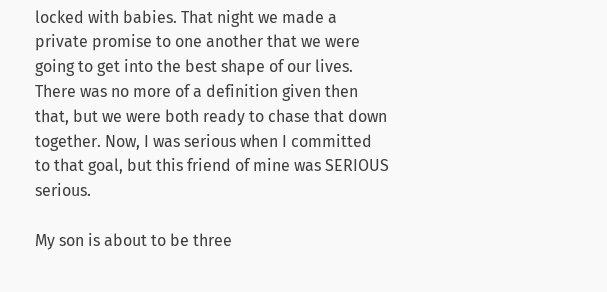locked with babies. That night we made a private promise to one another that we were going to get into the best shape of our lives. There was no more of a definition given then that, but we were both ready to chase that down together. Now, I was serious when I committed to that goal, but this friend of mine was SERIOUS serious.

My son is about to be three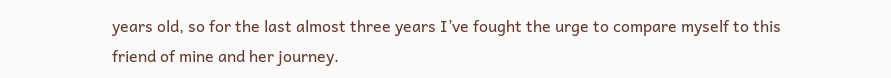years old, so for the last almost three years I’ve fought the urge to compare myself to this friend of mine and her journey.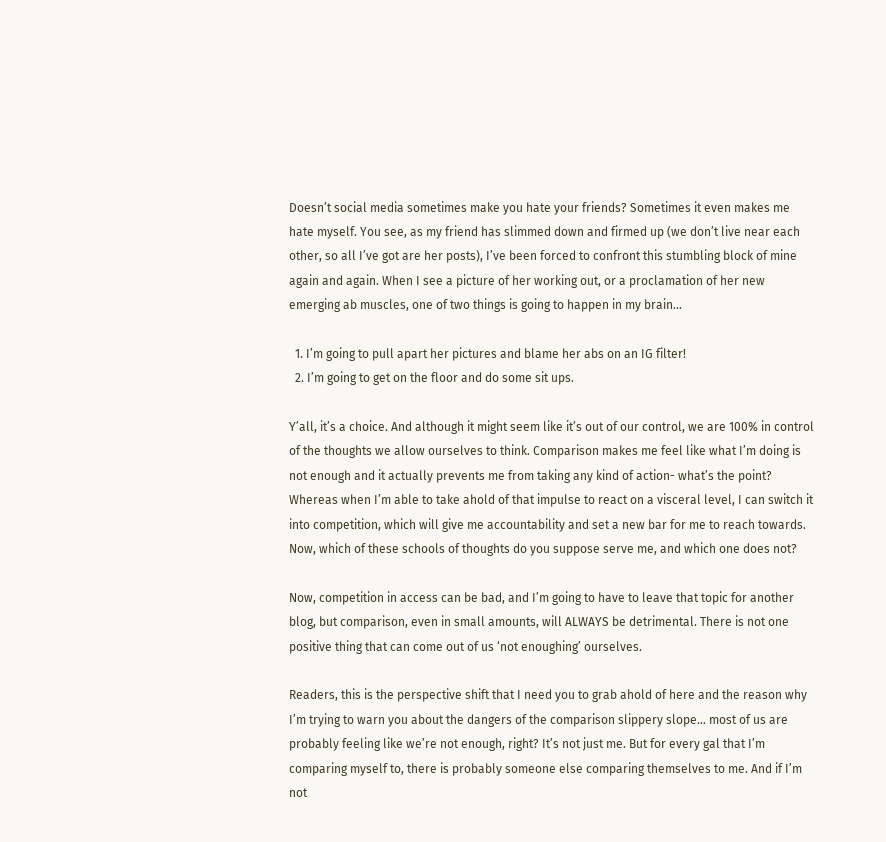Doesn’t social media sometimes make you hate your friends? Sometimes it even makes me hate myself. You see, as my friend has slimmed down and firmed up (we don’t live near each other, so all I’ve got are her posts), I’ve been forced to confront this stumbling block of mine again and again. When I see a picture of her working out, or a proclamation of her new emerging ab muscles, one of two things is going to happen in my brain…

  1. I’m going to pull apart her pictures and blame her abs on an IG filter!
  2. I’m going to get on the floor and do some sit ups.

Y’all, it’s a choice. And although it might seem like it’s out of our control, we are 100% in control of the thoughts we allow ourselves to think. Comparison makes me feel like what I’m doing is not enough and it actually prevents me from taking any kind of action- what’s the point? Whereas when I’m able to take ahold of that impulse to react on a visceral level, I can switch it into competition, which will give me accountability and set a new bar for me to reach towards. Now, which of these schools of thoughts do you suppose serve me, and which one does not?

Now, competition in access can be bad, and I’m going to have to leave that topic for another blog, but comparison, even in small amounts, will ALWAYS be detrimental. There is not one positive thing that can come out of us ‘not enoughing’ ourselves.

Readers, this is the perspective shift that I need you to grab ahold of here and the reason why I’m trying to warn you about the dangers of the comparison slippery slope… most of us are probably feeling like we’re not enough, right? It’s not just me. But for every gal that I’m comparing myself to, there is probably someone else comparing themselves to me. And if I’m not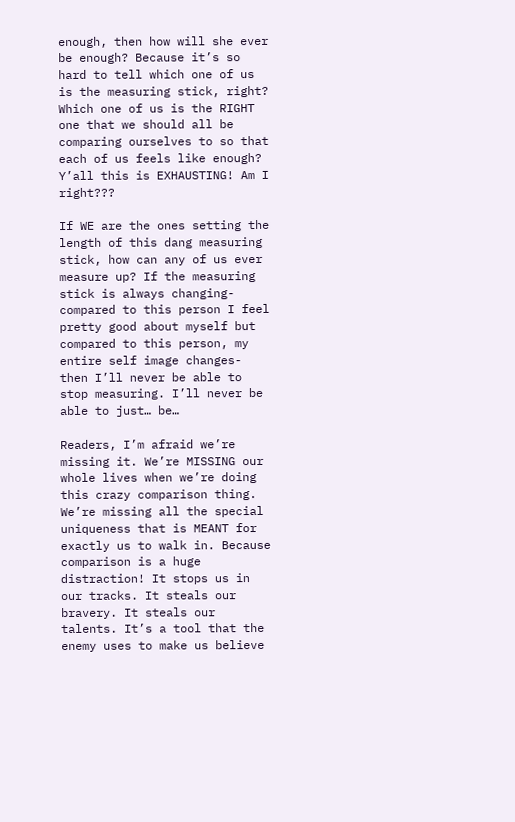enough, then how will she ever be enough? Because it’s so hard to tell which one of us is the measuring stick, right? Which one of us is the RIGHT one that we should all be comparing ourselves to so that each of us feels like enough? Y’all this is EXHAUSTING! Am I right???

If WE are the ones setting the length of this dang measuring stick, how can any of us ever measure up? If the measuring stick is always changing- compared to this person I feel pretty good about myself but compared to this person, my entire self image changes- then I’ll never be able to stop measuring. I’ll never be able to just… be…

Readers, I’m afraid we’re missing it. We’re MISSING our whole lives when we’re doing this crazy comparison thing. We’re missing all the special uniqueness that is MEANT for exactly us to walk in. Because comparison is a huge distraction! It stops us in our tracks. It steals our bravery. It steals our talents. It’s a tool that the enemy uses to make us believe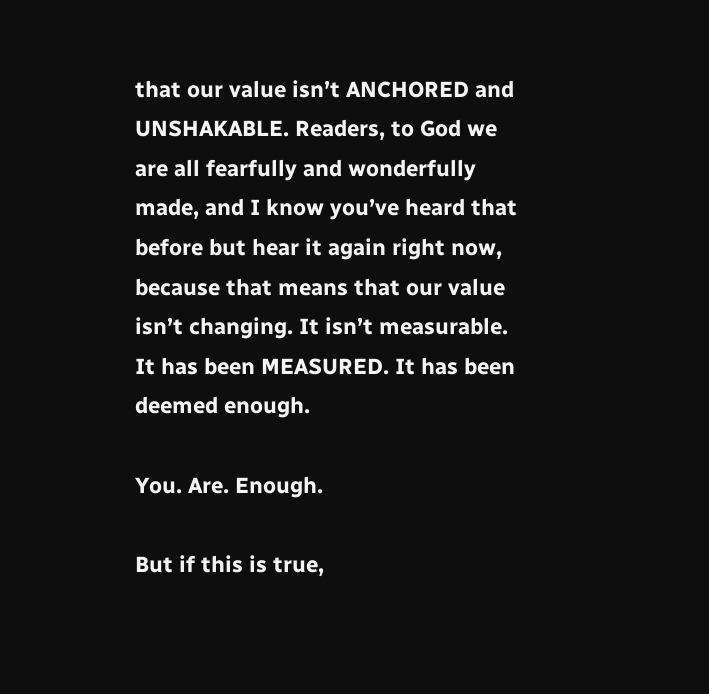that our value isn’t ANCHORED and UNSHAKABLE. Readers, to God we are all fearfully and wonderfully made, and I know you’ve heard that before but hear it again right now, because that means that our value isn’t changing. It isn’t measurable. It has been MEASURED. It has been deemed enough.

You. Are. Enough.

But if this is true,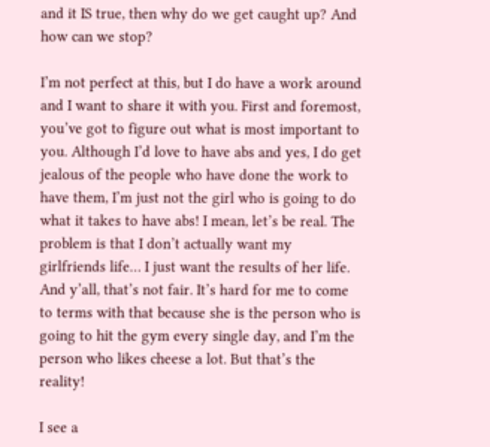and it IS true, then why do we get caught up? And how can we stop?

I’m not perfect at this, but I do have a work around and I want to share it with you. First and foremost, you’ve got to figure out what is most important to you. Although I’d love to have abs and yes, I do get jealous of the people who have done the work to have them, I’m just not the girl who is going to do what it takes to have abs! I mean, let’s be real. The problem is that I don’t actually want my girlfriends life… I just want the results of her life. And y’all, that’s not fair. It’s hard for me to come to terms with that because she is the person who is going to hit the gym every single day, and I’m the person who likes cheese a lot. But that’s the reality!

I see a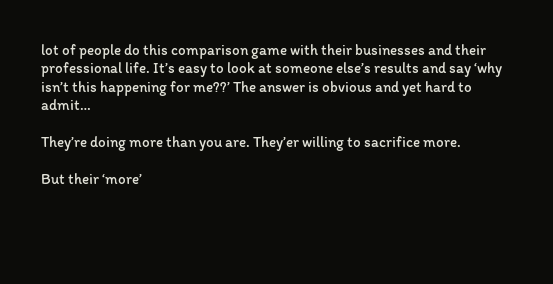lot of people do this comparison game with their businesses and their professional life. It’s easy to look at someone else’s results and say ‘why isn’t this happening for me??’ The answer is obvious and yet hard to admit…

They’re doing more than you are. They’er willing to sacrifice more.

But their ‘more’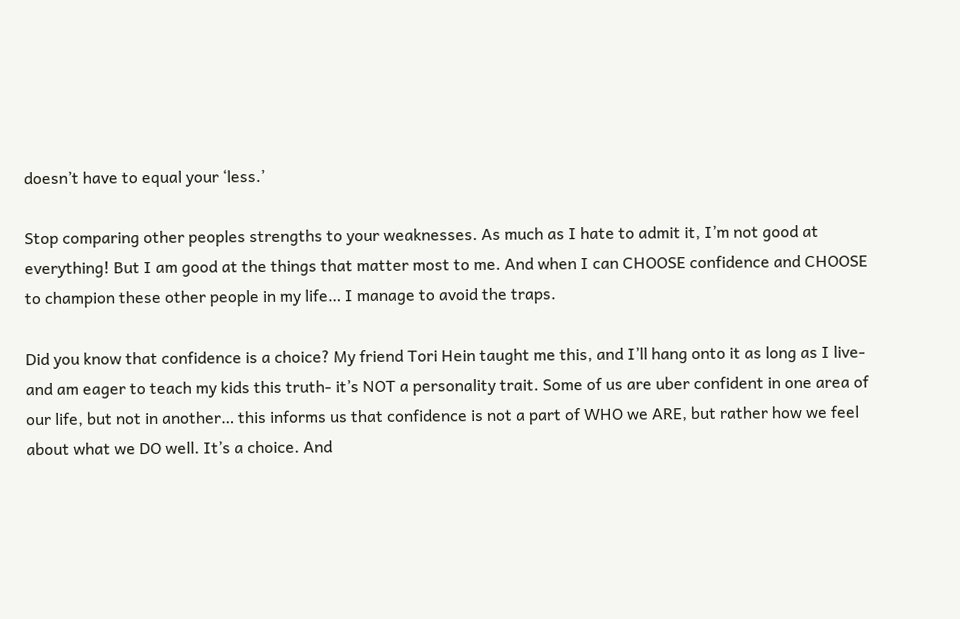doesn’t have to equal your ‘less.’

Stop comparing other peoples strengths to your weaknesses. As much as I hate to admit it, I’m not good at everything! But I am good at the things that matter most to me. And when I can CHOOSE confidence and CHOOSE to champion these other people in my life… I manage to avoid the traps.

Did you know that confidence is a choice? My friend Tori Hein taught me this, and I’ll hang onto it as long as I live- and am eager to teach my kids this truth- it’s NOT a personality trait. Some of us are uber confident in one area of our life, but not in another… this informs us that confidence is not a part of WHO we ARE, but rather how we feel about what we DO well. It’s a choice. And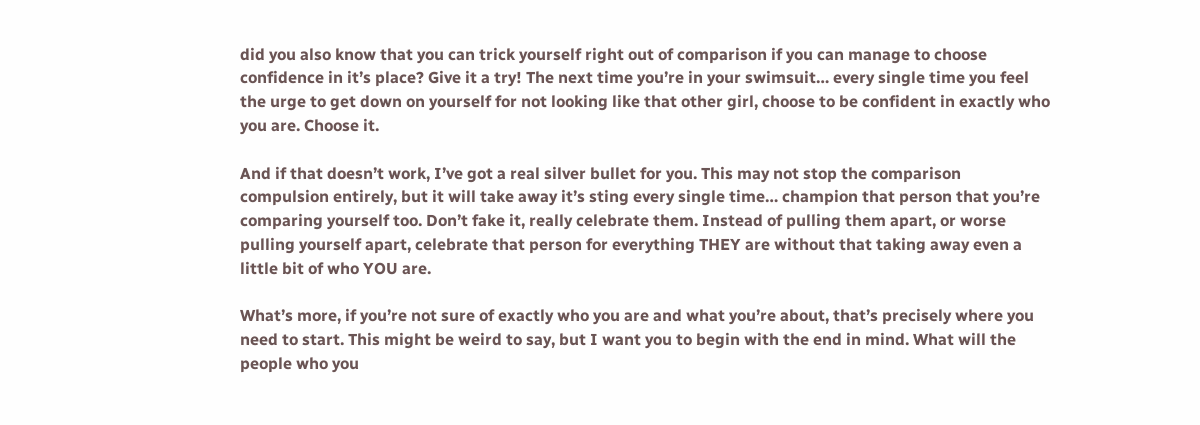did you also know that you can trick yourself right out of comparison if you can manage to choose confidence in it’s place? Give it a try! The next time you’re in your swimsuit… every single time you feel the urge to get down on yourself for not looking like that other girl, choose to be confident in exactly who you are. Choose it.

And if that doesn’t work, I’ve got a real silver bullet for you. This may not stop the comparison compulsion entirely, but it will take away it’s sting every single time… champion that person that you’re comparing yourself too. Don’t fake it, really celebrate them. Instead of pulling them apart, or worse pulling yourself apart, celebrate that person for everything THEY are without that taking away even a little bit of who YOU are.

What’s more, if you’re not sure of exactly who you are and what you’re about, that’s precisely where you need to start. This might be weird to say, but I want you to begin with the end in mind. What will the people who you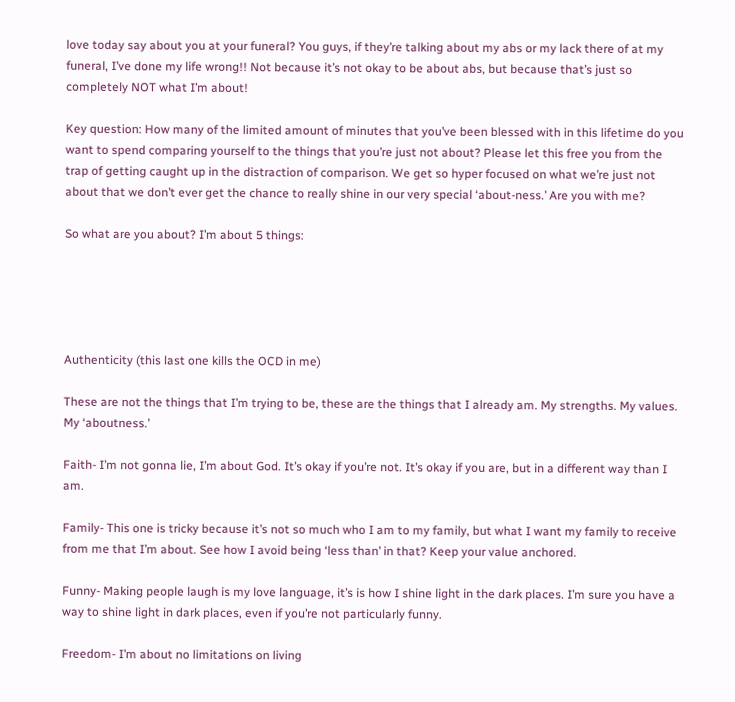love today say about you at your funeral? You guys, if they’re talking about my abs or my lack there of at my funeral, I’ve done my life wrong!! Not because it’s not okay to be about abs, but because that’s just so completely NOT what I’m about!

Key question: How many of the limited amount of minutes that you’ve been blessed with in this lifetime do you want to spend comparing yourself to the things that you’re just not about? Please let this free you from the trap of getting caught up in the distraction of comparison. We get so hyper focused on what we’re just not about that we don’t ever get the chance to really shine in our very special ‘about-ness.’ Are you with me?

So what are you about? I’m about 5 things:





Authenticity (this last one kills the OCD in me)

These are not the things that I’m trying to be, these are the things that I already am. My strengths. My values. My ‘aboutness.’

Faith- I’m not gonna lie, I’m about God. It’s okay if you’re not. It’s okay if you are, but in a different way than I am.

Family- This one is tricky because it’s not so much who I am to my family, but what I want my family to receive from me that I’m about. See how I avoid being ‘less than’ in that? Keep your value anchored.

Funny- Making people laugh is my love language, it’s is how I shine light in the dark places. I’m sure you have a way to shine light in dark places, even if you’re not particularly funny.

Freedom- I’m about no limitations on living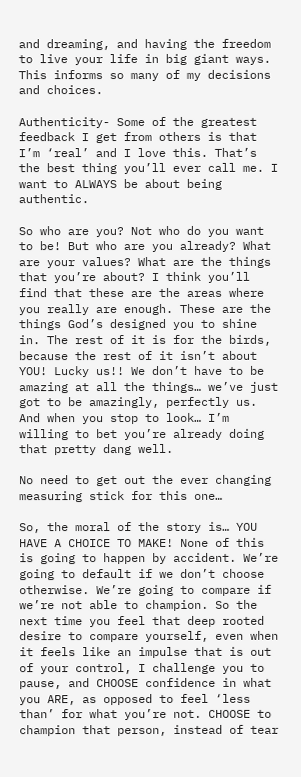and dreaming, and having the freedom to live your life in big giant ways. This informs so many of my decisions and choices.

Authenticity- Some of the greatest feedback I get from others is that I’m ‘real’ and I love this. That’s the best thing you’ll ever call me. I want to ALWAYS be about being authentic.

So who are you? Not who do you want to be! But who are you already? What are your values? What are the things that you’re about? I think you’ll find that these are the areas where you really are enough. These are the things God’s designed you to shine in. The rest of it is for the birds, because the rest of it isn’t about YOU! Lucky us!! We don’t have to be amazing at all the things… we’ve just got to be amazingly, perfectly us. And when you stop to look… I’m willing to bet you’re already doing that pretty dang well.

No need to get out the ever changing measuring stick for this one…

So, the moral of the story is… YOU HAVE A CHOICE TO MAKE! None of this is going to happen by accident. We’re going to default if we don’t choose otherwise. We’re going to compare if we’re not able to champion. So the next time you feel that deep rooted desire to compare yourself, even when it feels like an impulse that is out of your control, I challenge you to pause, and CHOOSE confidence in what you ARE, as opposed to feel ‘less than’ for what you’re not. CHOOSE to champion that person, instead of tear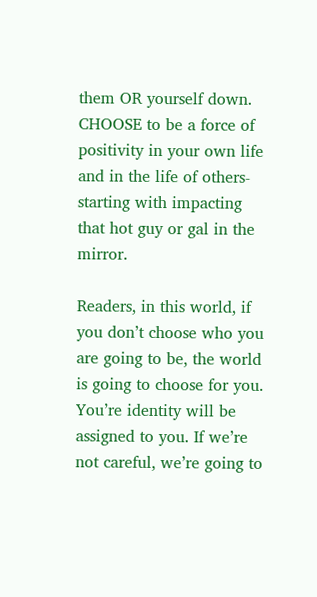them OR yourself down. CHOOSE to be a force of positivity in your own life and in the life of others- starting with impacting that hot guy or gal in the mirror.

Readers, in this world, if you don’t choose who you are going to be, the world is going to choose for you. You’re identity will be assigned to you. If we’re not careful, we’re going to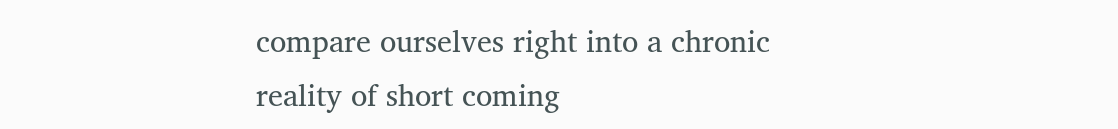compare ourselves right into a chronic reality of short coming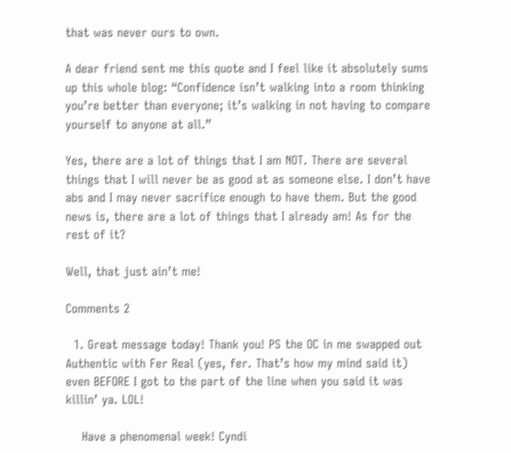that was never ours to own.

A dear friend sent me this quote and I feel like it absolutely sums up this whole blog: “Confidence isn’t walking into a room thinking you’re better than everyone; it’s walking in not having to compare yourself to anyone at all.”

Yes, there are a lot of things that I am NOT. There are several things that I will never be as good at as someone else. I don’t have abs and I may never sacrifice enough to have them. But the good news is, there are a lot of things that I already am! As for the rest of it?

Well, that just ain’t me!

Comments 2

  1. Great message today! Thank you! PS the OC in me swapped out Authentic with Fer Real (yes, fer. That’s how my mind said it) even BEFORE I got to the part of the line when you said it was killin’ ya. LOL!

    Have a phenomenal week! Cyndi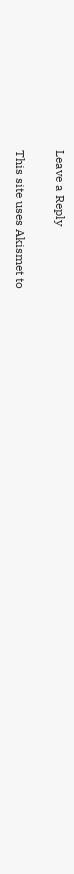Leave a Reply

This site uses Akismet to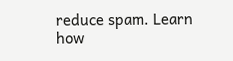reduce spam. Learn how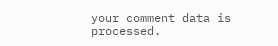your comment data is processed.